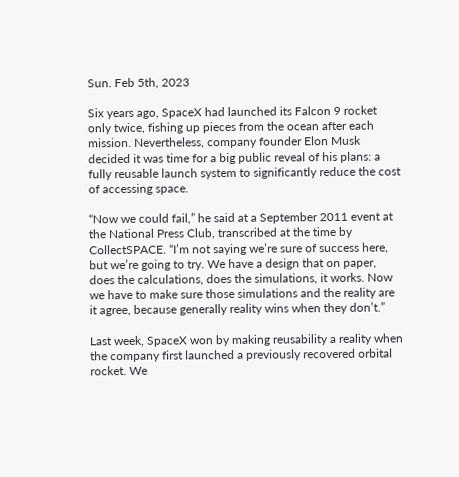Sun. Feb 5th, 2023

Six years ago, SpaceX had launched its Falcon 9 rocket only twice, fishing up pieces from the ocean after each mission. Nevertheless, company founder Elon Musk decided it was time for a big public reveal of his plans: a fully reusable launch system to significantly reduce the cost of accessing space.

“Now we could fail,” he said at a September 2011 event at the National Press Club, transcribed at the time by CollectSPACE. “I’m not saying we’re sure of success here, but we’re going to try. We have a design that on paper, does the calculations, does the simulations, it works. Now we have to make sure those simulations and the reality are it agree, because generally reality wins when they don’t.”

Last week, SpaceX won by making reusability a reality when the company first launched a previously recovered orbital rocket. We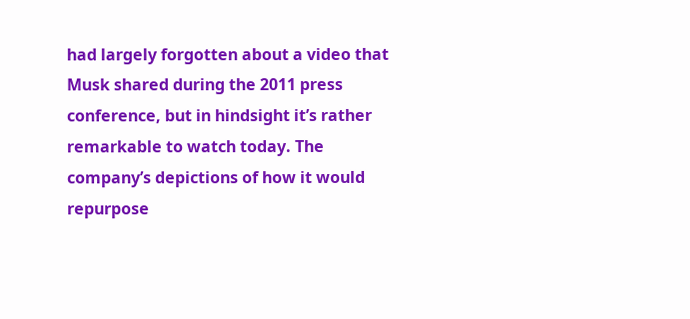had largely forgotten about a video that Musk shared during the 2011 press conference, but in hindsight it’s rather remarkable to watch today. The company’s depictions of how it would repurpose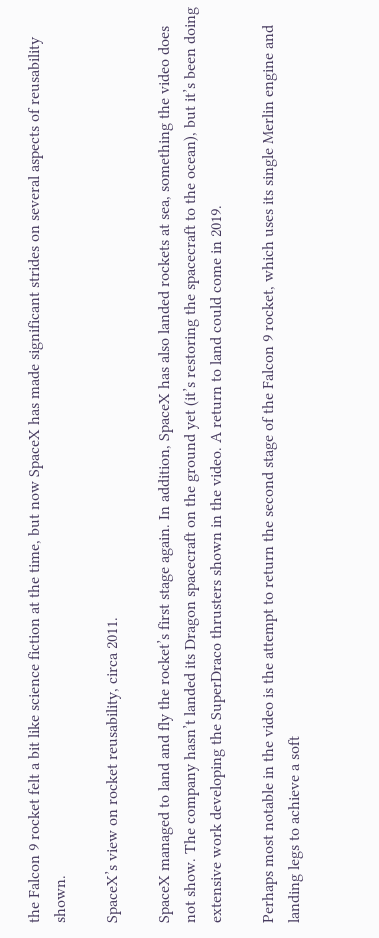the Falcon 9 rocket felt a bit like science fiction at the time, but now SpaceX has made significant strides on several aspects of reusability shown.

SpaceX’s view on rocket reusability, circa 2011.

SpaceX managed to land and fly the rocket’s first stage again. In addition, SpaceX has also landed rockets at sea, something the video does not show. The company hasn’t landed its Dragon spacecraft on the ground yet (it’s restoring the spacecraft to the ocean), but it’s been doing extensive work developing the SuperDraco thrusters shown in the video. A return to land could come in 2019.

Perhaps most notable in the video is the attempt to return the second stage of the Falcon 9 rocket, which uses its single Merlin engine and landing legs to achieve a soft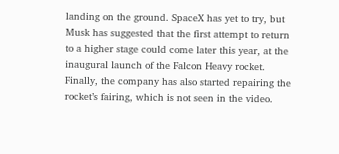landing on the ground. SpaceX has yet to try, but Musk has suggested that the first attempt to return to a higher stage could come later this year, at the inaugural launch of the Falcon Heavy rocket. Finally, the company has also started repairing the rocket’s fairing, which is not seen in the video.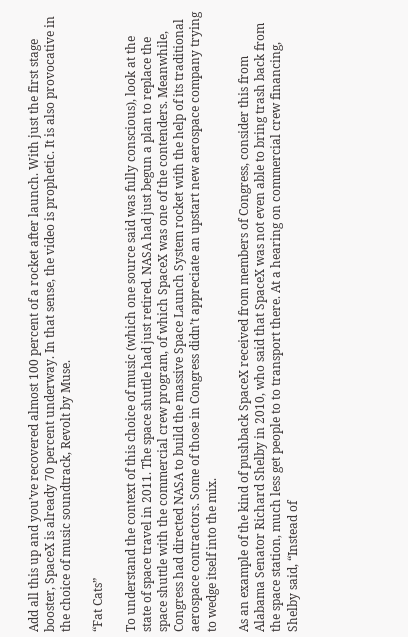Add all this up and you’ve recovered almost 100 percent of a rocket after launch. With just the first stage booster, SpaceX is already 70 percent underway. In that sense, the video is prophetic. It is also provocative in the choice of music soundtrack, Revolt by Muse.

“Fat Cats”

To understand the context of this choice of music (which one source said was fully conscious), look at the state of space travel in 2011. The space shuttle had just retired. NASA had just begun a plan to replace the space shuttle with the commercial crew program, of which SpaceX was one of the contenders. Meanwhile, Congress had directed NASA to build the massive Space Launch System rocket with the help of its traditional aerospace contractors. Some of those in Congress didn’t appreciate an upstart new aerospace company trying to wedge itself into the mix.

As an example of the kind of pushback SpaceX received from members of Congress, consider this from Alabama Senator Richard Shelby in 2010, who said that SpaceX was not even able to bring trash back from the space station, much less get people to to transport there. At a hearing on commercial crew financing, Shelby said, “Instead of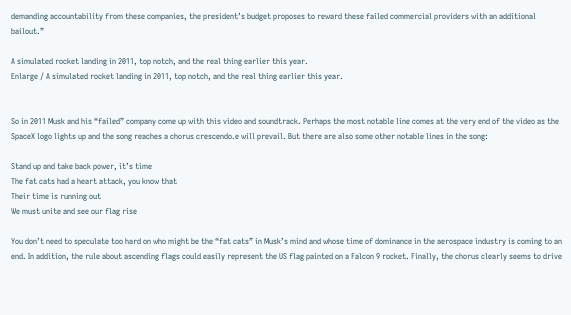demanding accountability from these companies, the president’s budget proposes to reward these failed commercial providers with an additional bailout.”

A simulated rocket landing in 2011, top notch, and the real thing earlier this year.
Enlarge / A simulated rocket landing in 2011, top notch, and the real thing earlier this year.


So in 2011 Musk and his “failed” company come up with this video and soundtrack. Perhaps the most notable line comes at the very end of the video as the SpaceX logo lights up and the song reaches a chorus crescendo.e will prevail. But there are also some other notable lines in the song:

Stand up and take back power, it’s time
The fat cats had a heart attack, you know that
Their time is running out
We must unite and see our flag rise

You don’t need to speculate too hard on who might be the “fat cats” in Musk’s mind and whose time of dominance in the aerospace industry is coming to an end. In addition, the rule about ascending flags could easily represent the US flag painted on a Falcon 9 rocket. Finally, the chorus clearly seems to drive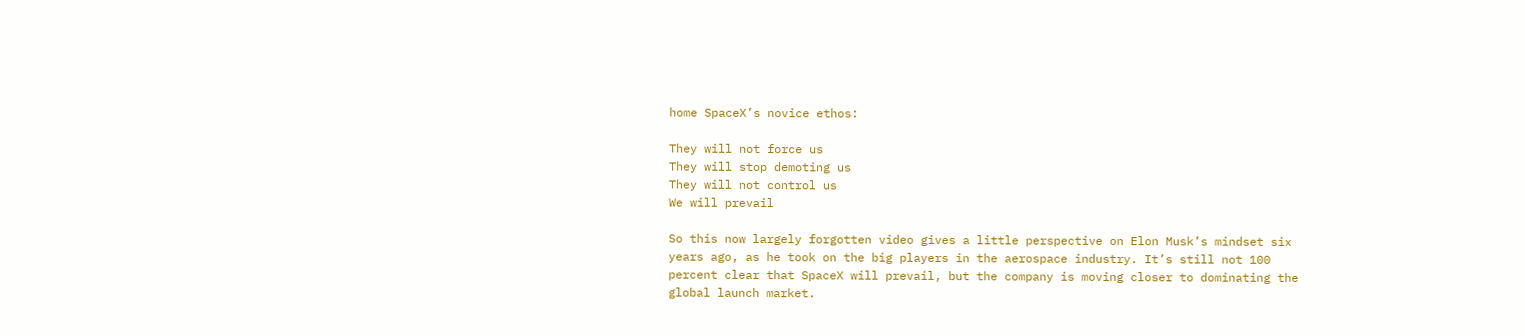home SpaceX’s novice ethos:

They will not force us
They will stop demoting us
They will not control us
We will prevail

So this now largely forgotten video gives a little perspective on Elon Musk’s mindset six years ago, as he took on the big players in the aerospace industry. It’s still not 100 percent clear that SpaceX will prevail, but the company is moving closer to dominating the global launch market.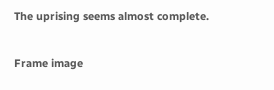The uprising seems almost complete.

Frame image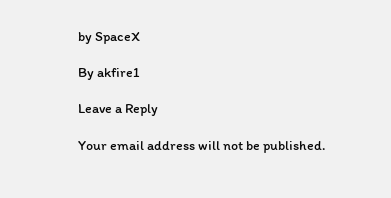by SpaceX

By akfire1

Leave a Reply

Your email address will not be published.